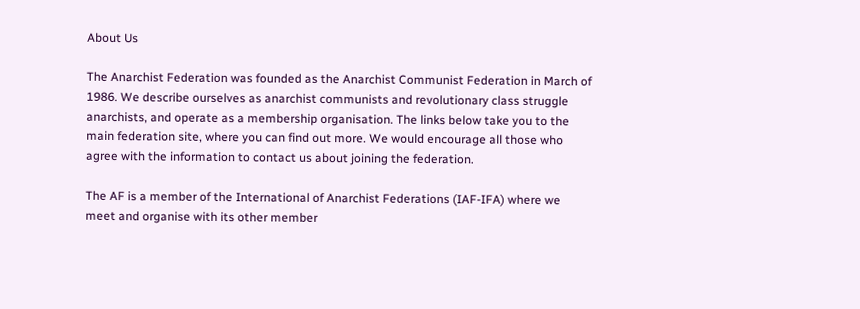About Us

The Anarchist Federation was founded as the Anarchist Communist Federation in March of 1986. We describe ourselves as anarchist communists and revolutionary class struggle anarchists, and operate as a membership organisation. The links below take you to the main federation site, where you can find out more. We would encourage all those who agree with the information to contact us about joining the federation.

The AF is a member of the International of Anarchist Federations (IAF-IFA) where we meet and organise with its other member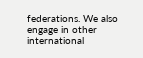federations. We also engage in other international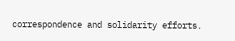correspondence and solidarity efforts.